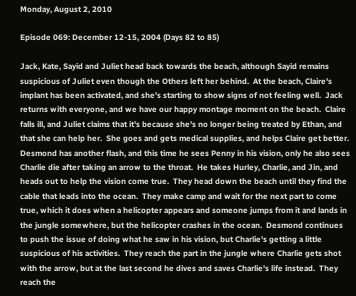Monday, August 2, 2010

Episode 069: December 12-15, 2004 (Days 82 to 85)

Jack, Kate, Sayid and Juliet head back towards the beach, although Sayid remains suspicious of Juliet even though the Others left her behind.  At the beach, Claire's implant has been activated, and she's starting to show signs of not feeling well.  Jack returns with everyone, and we have our happy montage moment on the beach.  Claire falls ill, and Juliet claims that it's because she's no longer being treated by Ethan, and that she can help her.  She goes and gets medical supplies, and helps Claire get better.  Desmond has another flash, and this time he sees Penny in his vision, only he also sees Charlie die after taking an arrow to the throat.  He takes Hurley, Charlie, and Jin, and heads out to help the vision come true.  They head down the beach until they find the cable that leads into the ocean.  They make camp and wait for the next part to come true, which it does when a helicopter appears and someone jumps from it and lands in the jungle somewhere, but the helicopter crashes in the ocean.  Desmond continues to push the issue of doing what he saw in his vision, but Charlie's getting a little suspicious of his activities.  They reach the part in the jungle where Charlie gets shot with the arrow, but at the last second he dives and saves Charlie's life instead.  They reach the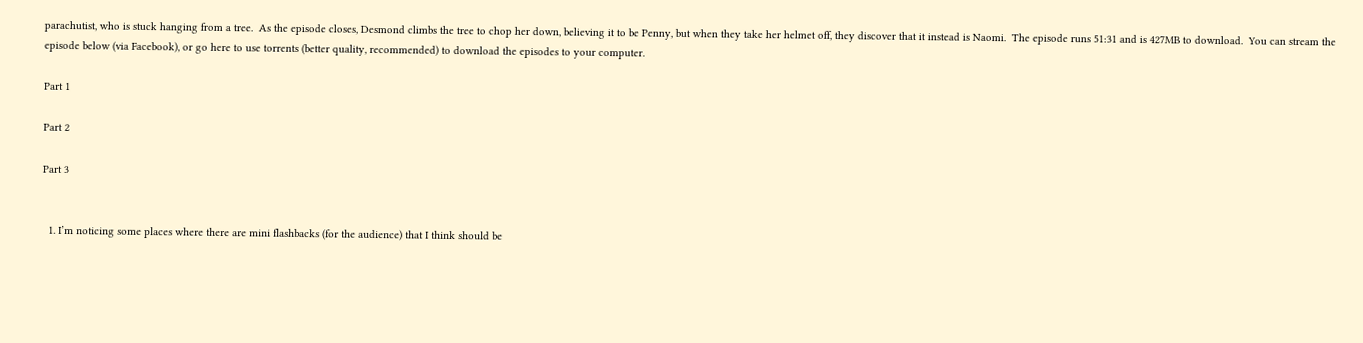parachutist, who is stuck hanging from a tree.  As the episode closes, Desmond climbs the tree to chop her down, believing it to be Penny, but when they take her helmet off, they discover that it instead is Naomi.  The episode runs 51:31 and is 427MB to download.  You can stream the episode below (via Facebook), or go here to use torrents (better quality, recommended) to download the episodes to your computer.

Part 1

Part 2

Part 3


  1. I’m noticing some places where there are mini flashbacks (for the audience) that I think should be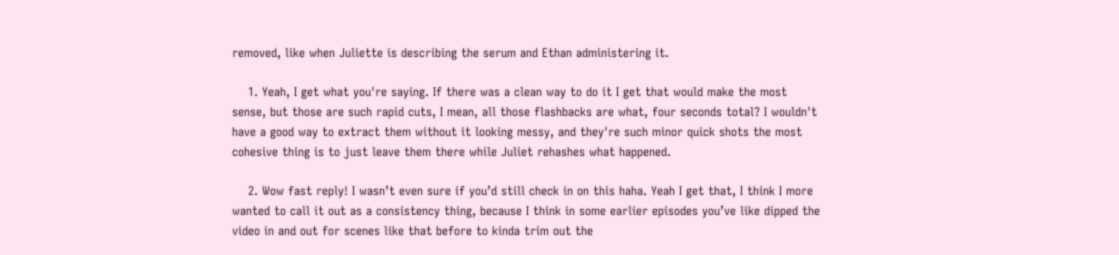removed, like when Juliette is describing the serum and Ethan administering it.

    1. Yeah, I get what you're saying. If there was a clean way to do it I get that would make the most sense, but those are such rapid cuts, I mean, all those flashbacks are what, four seconds total? I wouldn't have a good way to extract them without it looking messy, and they're such minor quick shots the most cohesive thing is to just leave them there while Juliet rehashes what happened.

    2. Wow fast reply! I wasn’t even sure if you’d still check in on this haha. Yeah I get that, I think I more wanted to call it out as a consistency thing, because I think in some earlier episodes you’ve like dipped the video in and out for scenes like that before to kinda trim out the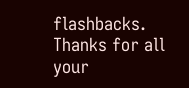flashbacks. Thanks for all your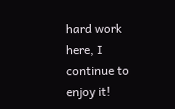hard work here, I continue to enjoy it!